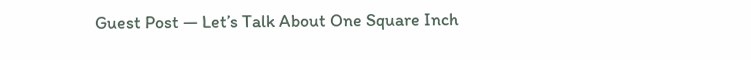Guest Post — Let’s Talk About One Square Inch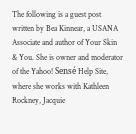The following is a guest post written by Bea Kinnear, a USANA Associate and author of Your Skin & You. She is owner and moderator of the Yahoo! Sensé Help Site, where she works with Kathleen Rockney, Jacquie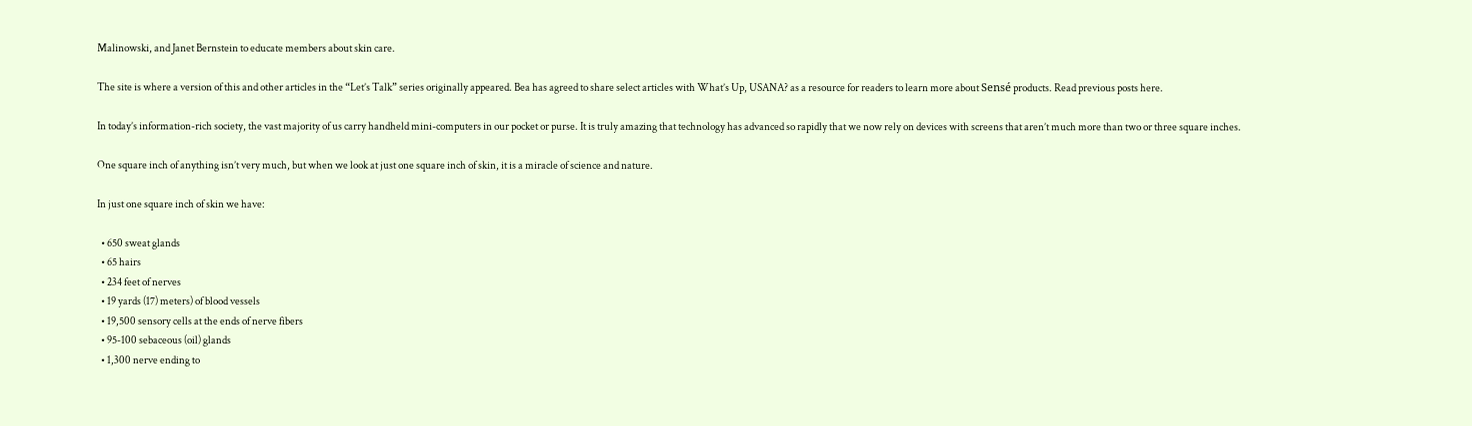Malinowski, and Janet Bernstein to educate members about skin care.

The site is where a version of this and other articles in the “Let’s Talk” series originally appeared. Bea has agreed to share select articles with What’s Up, USANA? as a resource for readers to learn more about Sensé products. Read previous posts here.

In today’s information-rich society, the vast majority of us carry handheld mini-computers in our pocket or purse. It is truly amazing that technology has advanced so rapidly that we now rely on devices with screens that aren’t much more than two or three square inches.

One square inch of anything isn’t very much, but when we look at just one square inch of skin, it is a miracle of science and nature.

In just one square inch of skin we have:

  • 650 sweat glands
  • 65 hairs
  • 234 feet of nerves
  • 19 yards (17) meters) of blood vessels
  • 19,500 sensory cells at the ends of nerve fibers
  • 95-100 sebaceous (oil) glands
  • 1,300 nerve ending to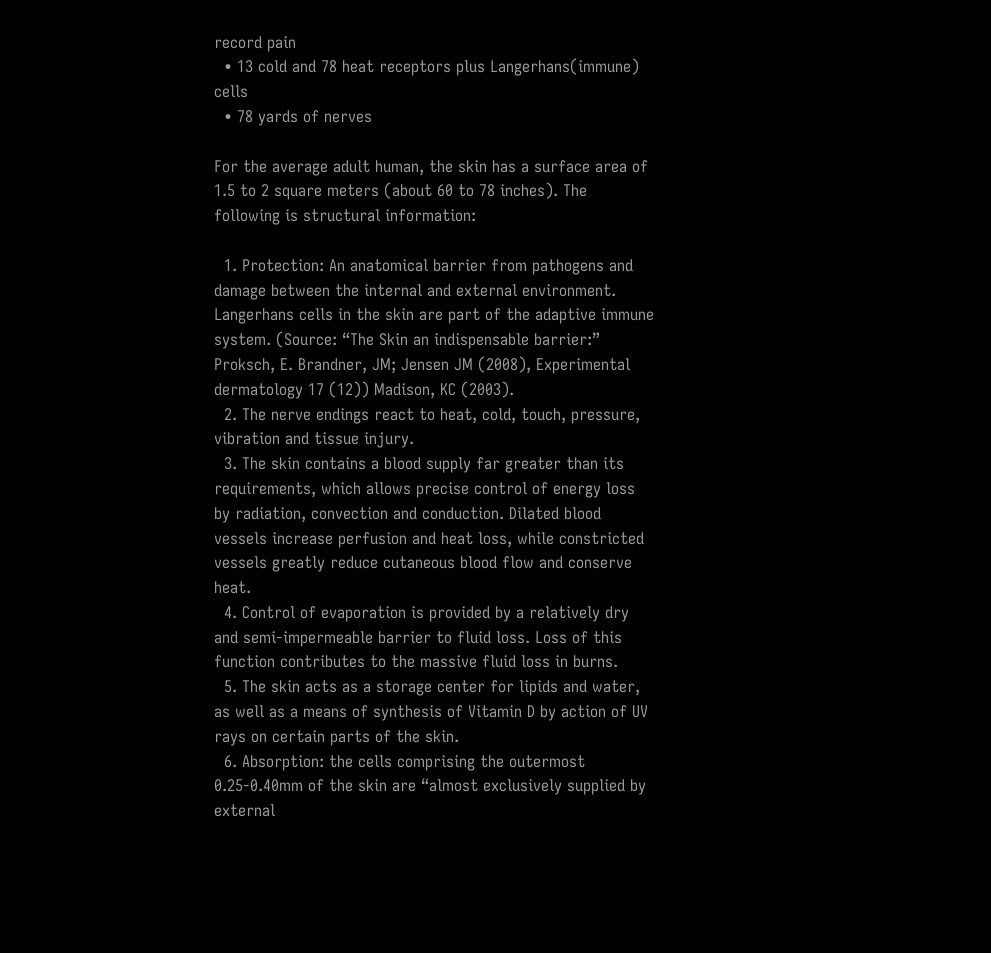record pain
  • 13 cold and 78 heat receptors plus Langerhans(immune) cells
  • 78 yards of nerves

For the average adult human, the skin has a surface area of 1.5 to 2 square meters (about 60 to 78 inches). The following is structural information:

  1. Protection: An anatomical barrier from pathogens and damage between the internal and external environment. Langerhans cells in the skin are part of the adaptive immune system. (Source: “The Skin an indispensable barrier:” Proksch, E. Brandner, JM; Jensen JM (2008), Experimental dermatology 17 (12)) Madison, KC (2003).
  2. The nerve endings react to heat, cold, touch, pressure, vibration and tissue injury.
  3. The skin contains a blood supply far greater than its requirements, which allows precise control of energy loss by radiation, convection and conduction. Dilated blood vessels increase perfusion and heat loss, while constricted vessels greatly reduce cutaneous blood flow and conserve heat.
  4. Control of evaporation is provided by a relatively dry and semi-impermeable barrier to fluid loss. Loss of this function contributes to the massive fluid loss in burns.
  5. The skin acts as a storage center for lipids and water, as well as a means of synthesis of Vitamin D by action of UV rays on certain parts of the skin.
  6. Absorption: the cells comprising the outermost 0.25-0.40mm of the skin are “almost exclusively supplied by external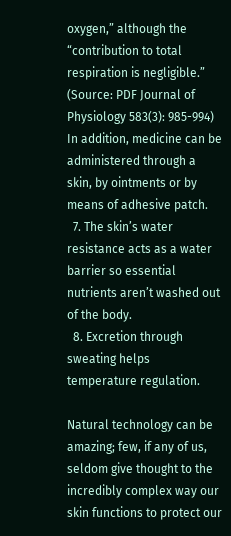oxygen,” although the “contribution to total respiration is negligible.” (Source: PDF Journal of Physiology 583(3): 985-994) In addition, medicine can be administered through a skin, by ointments or by means of adhesive patch.
  7. The skin’s water resistance acts as a water barrier so essential nutrients aren’t washed out of the body.
  8. Excretion through sweating helps temperature regulation.

Natural technology can be amazing; few, if any of us, seldom give thought to the incredibly complex way our skin functions to protect our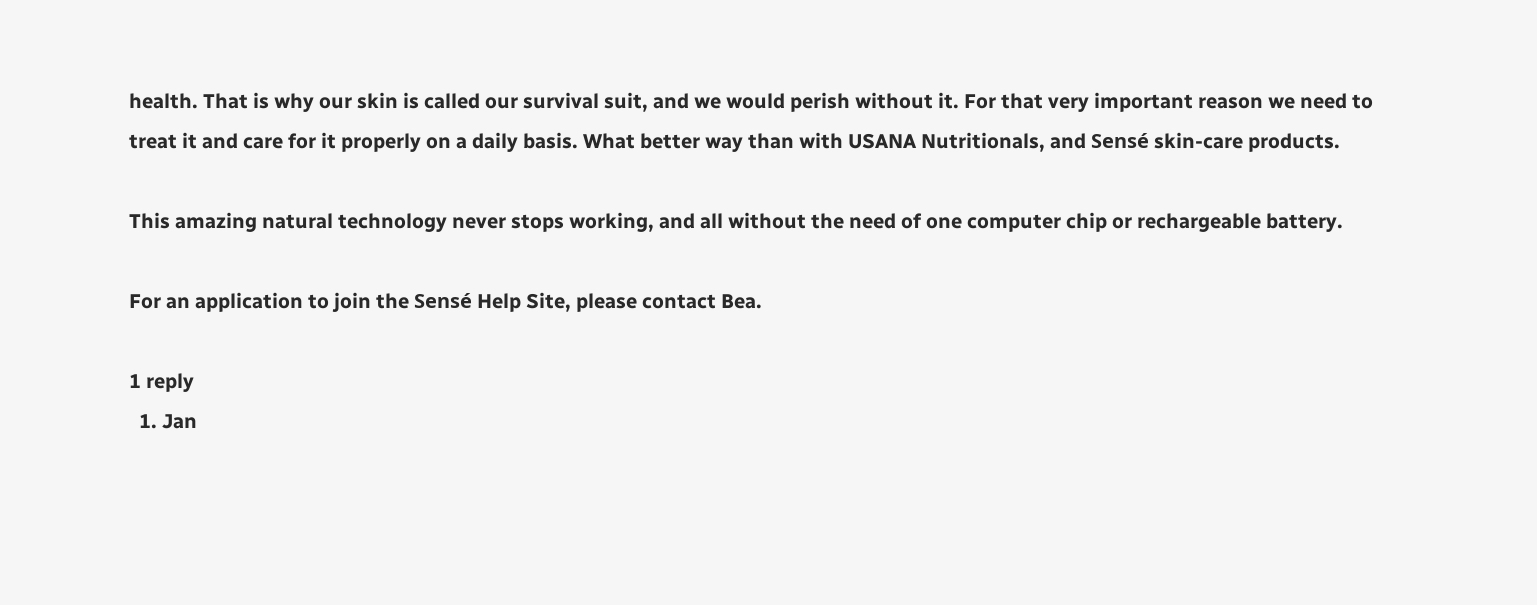health. That is why our skin is called our survival suit, and we would perish without it. For that very important reason we need to treat it and care for it properly on a daily basis. What better way than with USANA Nutritionals, and Sensé skin-care products.

This amazing natural technology never stops working, and all without the need of one computer chip or rechargeable battery.

For an application to join the Sensé Help Site, please contact Bea.

1 reply
  1. Jan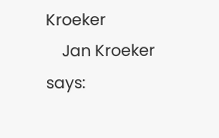Kroeker
    Jan Kroeker says: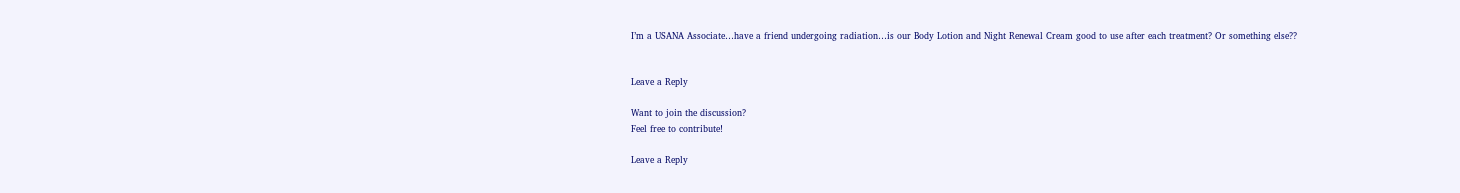I’m a USANA Associate…have a friend undergoing radiation…is our Body Lotion and Night Renewal Cream good to use after each treatment? Or something else??


Leave a Reply

Want to join the discussion?
Feel free to contribute!

Leave a Reply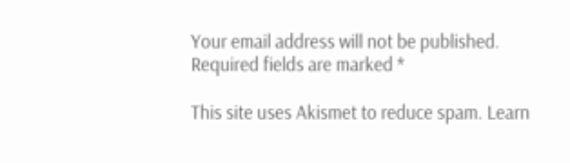Your email address will not be published. Required fields are marked *

This site uses Akismet to reduce spam. Learn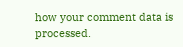how your comment data is processed.